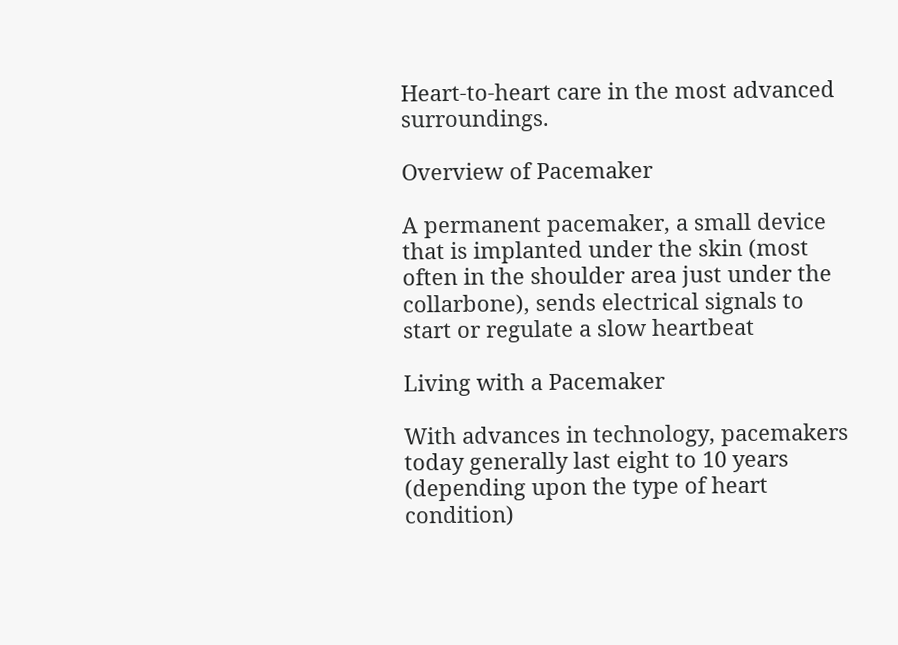Heart-to-heart care in the most advanced surroundings.

Overview of Pacemaker

A permanent pacemaker, a small device that is implanted under the skin (most often in the shoulder area just under the collarbone), sends electrical signals to start or regulate a slow heartbeat

Living with a Pacemaker

With advances in technology, pacemakers today generally last eight to 10 years (depending upon the type of heart condition)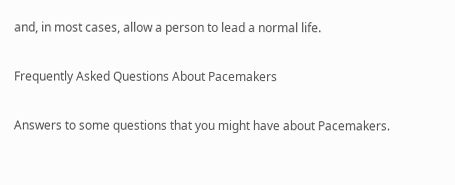and, in most cases, allow a person to lead a normal life.

Frequently Asked Questions About Pacemakers

Answers to some questions that you might have about Pacemakers.